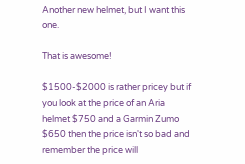Another new helmet, but I want this one.

That is awesome!

$1500-$2000 is rather pricey but if you look at the price of an Aria helmet $750 and a Garmin Zumo $650 then the price isn't so bad and remember the price will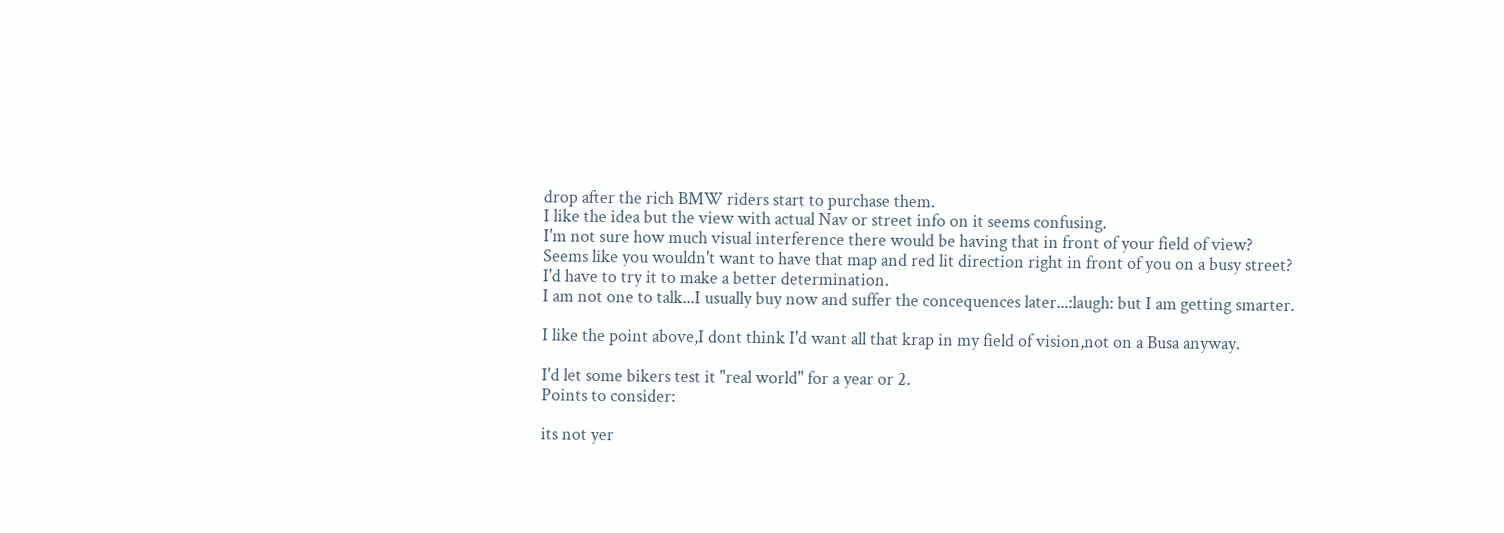drop after the rich BMW riders start to purchase them.
I like the idea but the view with actual Nav or street info on it seems confusing.
I'm not sure how much visual interference there would be having that in front of your field of view?
Seems like you wouldn't want to have that map and red lit direction right in front of you on a busy street?
I'd have to try it to make a better determination.
I am not one to talk...I usually buy now and suffer the concequences later...:laugh: but I am getting smarter.

I like the point above,I dont think I'd want all that krap in my field of vision,not on a Busa anyway.

I'd let some bikers test it "real world" for a year or 2.
Points to consider:

its not yer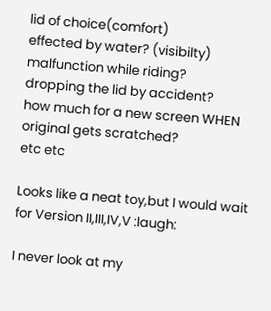lid of choice(comfort)
effected by water? (visibilty)
malfunction while riding?
dropping the lid by accident?
how much for a new screen WHEN original gets scratched?
etc etc

Looks like a neat toy,but I would wait for Version II,III,IV,V :laugh:

I never look at my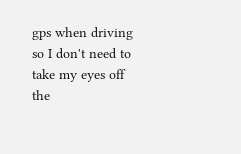gps when driving so I don't need to take my eyes off the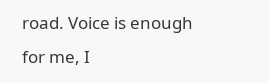road. Voice is enough for me, I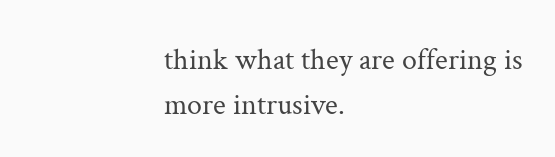think what they are offering is more intrusive.